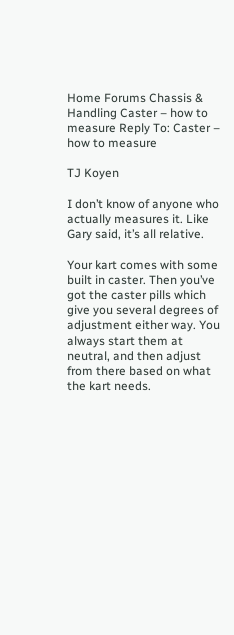Home Forums Chassis & Handling Caster – how to measure Reply To: Caster – how to measure

TJ Koyen

I don’t know of anyone who actually measures it. Like Gary said, it’s all relative.

Your kart comes with some built in caster. Then you’ve got the caster pills which give you several degrees of adjustment either way. You always start them at neutral, and then adjust from there based on what the kart needs.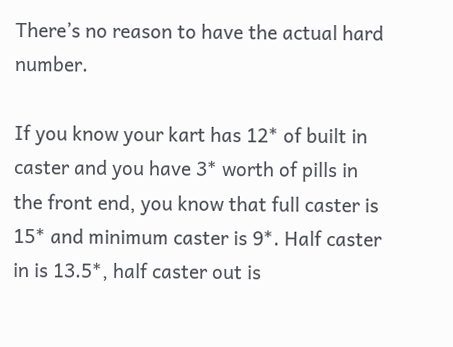There’s no reason to have the actual hard number.

If you know your kart has 12* of built in caster and you have 3* worth of pills in the front end, you know that full caster is 15* and minimum caster is 9*. Half caster in is 13.5*, half caster out is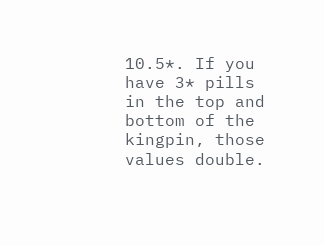10.5*. If you have 3* pills in the top and bottom of the kingpin, those values double.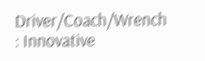Driver/Coach/Wrench : Innovative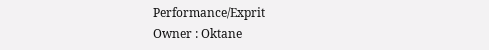Performance/Exprit
Owner : Oktane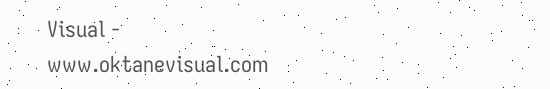Visual - www.oktanevisual.com